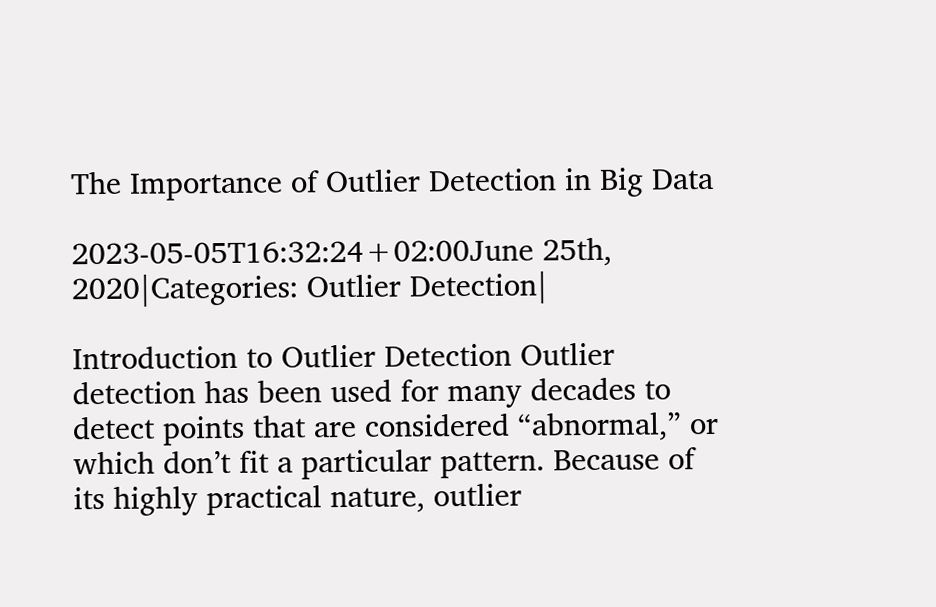The Importance of Outlier Detection in Big Data

2023-05-05T16:32:24+02:00June 25th, 2020|Categories: Outlier Detection|

Introduction to Outlier Detection Outlier detection has been used for many decades to detect points that are considered “abnormal,” or which don’t fit a particular pattern. Because of its highly practical nature, outlier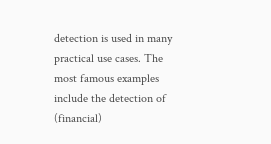detection is used in many practical use cases. The most famous examples include the detection of (financial)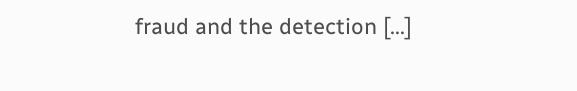fraud and the detection [...]